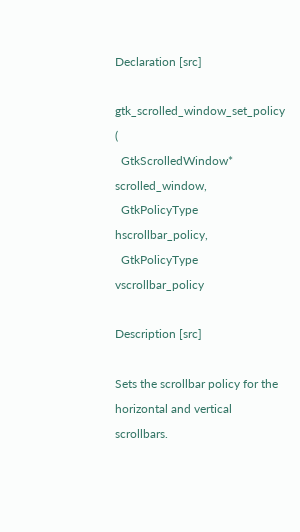Declaration [src]

gtk_scrolled_window_set_policy (
  GtkScrolledWindow* scrolled_window,
  GtkPolicyType hscrollbar_policy,
  GtkPolicyType vscrollbar_policy

Description [src]

Sets the scrollbar policy for the horizontal and vertical scrollbars.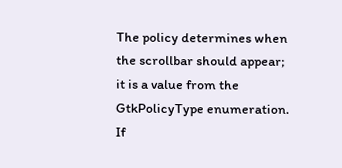The policy determines when the scrollbar should appear; it is a value from the GtkPolicyType enumeration. If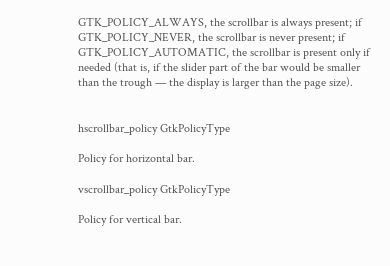GTK_POLICY_ALWAYS, the scrollbar is always present; if GTK_POLICY_NEVER, the scrollbar is never present; if GTK_POLICY_AUTOMATIC, the scrollbar is present only if needed (that is, if the slider part of the bar would be smaller than the trough — the display is larger than the page size).


hscrollbar_policy GtkPolicyType

Policy for horizontal bar.

vscrollbar_policy GtkPolicyType

Policy for vertical bar.